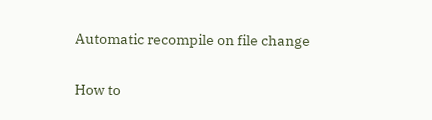Automatic recompile on file change

How to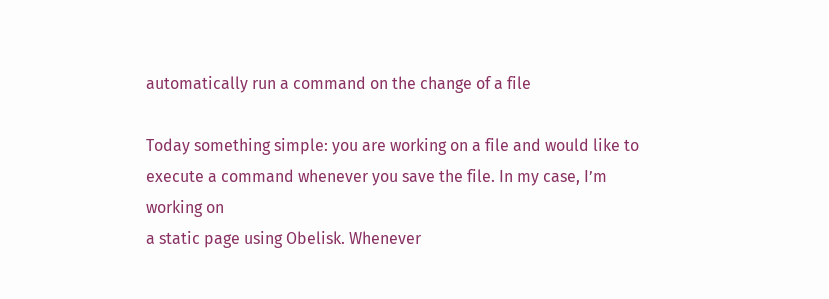automatically run a command on the change of a file

Today something simple: you are working on a file and would like to
execute a command whenever you save the file. In my case, I’m working on
a static page using Obelisk. Whenever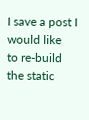I save a post I would like
to re-build the static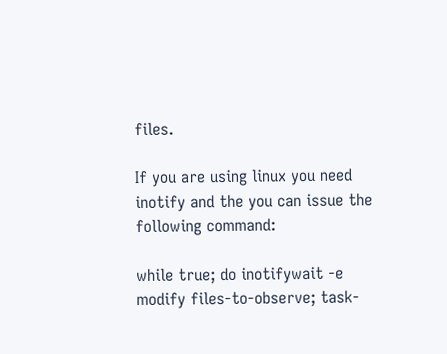files.

If you are using linux you need inotify and the you can issue the following command:

while true; do inotifywait -e modify files-to-observe; task-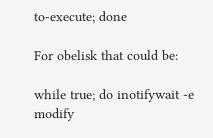to-execute; done

For obelisk that could be:

while true; do inotifywait -e modify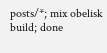posts/*; mix obelisk build; done